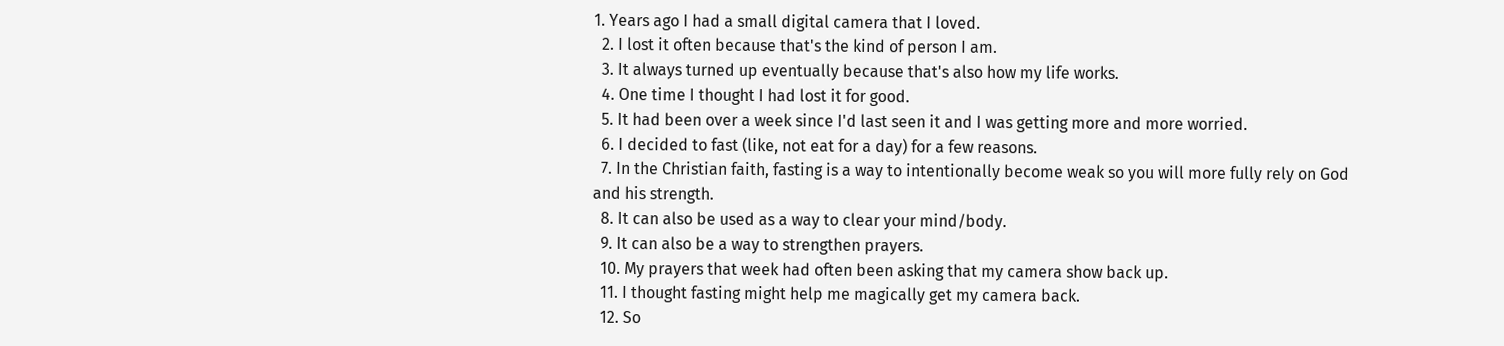1. Years ago I had a small digital camera that I loved.
  2. I lost it often because that's the kind of person I am.
  3. It always turned up eventually because that's also how my life works.
  4. One time I thought I had lost it for good.
  5. It had been over a week since I'd last seen it and I was getting more and more worried.
  6. I decided to fast (like, not eat for a day) for a few reasons.
  7. In the Christian faith, fasting is a way to intentionally become weak so you will more fully rely on God and his strength.
  8. It can also be used as a way to clear your mind/body.
  9. It can also be a way to strengthen prayers.
  10. My prayers that week had often been asking that my camera show back up.
  11. I thought fasting might help me magically get my camera back.
  12. So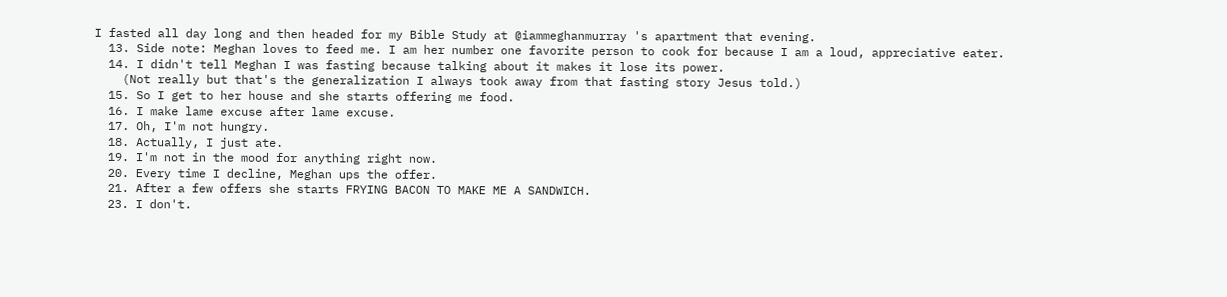I fasted all day long and then headed for my Bible Study at @iammeghanmurray 's apartment that evening.
  13. Side note: Meghan loves to feed me. I am her number one favorite person to cook for because I am a loud, appreciative eater.
  14. I didn't tell Meghan I was fasting because talking about it makes it lose its power.
    (Not really but that's the generalization I always took away from that fasting story Jesus told.)
  15. So I get to her house and she starts offering me food.
  16. I make lame excuse after lame excuse.
  17. Oh, I'm not hungry.
  18. Actually, I just ate.
  19. I'm not in the mood for anything right now.
  20. Every time I decline, Meghan ups the offer.
  21. After a few offers she starts FRYING BACON TO MAKE ME A SANDWICH.
  23. I don't.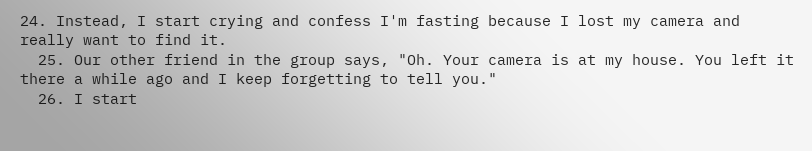24. Instead, I start crying and confess I'm fasting because I lost my camera and really want to find it.
  25. Our other friend in the group says, "Oh. Your camera is at my house. You left it there a while ago and I keep forgetting to tell you."
  26. I start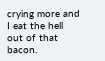crying more and I eat the hell out of that bacon.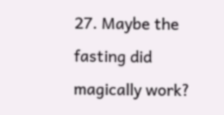27. Maybe the fasting did magically work?